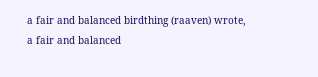a fair and balanced birdthing (raaven) wrote,
a fair and balanced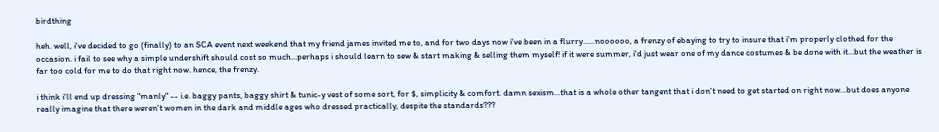birdthing

heh. well, i've decided to go (finally) to an SCA event next weekend that my friend james invited me to, and for two days now i've been in a flurry......noooooo, a frenzy of ebaying to try to insure that i'm properly clothed for the occasion. i fail to see why a simple undershift should cost so much...perhaps i should learn to sew & start making & selling them myself! if it were summer, i'd just wear one of my dance costumes & be done with it...but the weather is far too cold for me to do that right now. hence, the frenzy.

i think i'll end up dressing "manly" -- i.e. baggy pants, baggy shirt & tunic-y vest of some sort, for $, simplicity & comfort. damn sexism...that is a whole other tangent that i don't need to get started on right now...but does anyone really imagine that there weren't women in the dark and middle ages who dressed practically, despite the standards???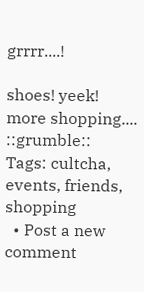grrrr....!

shoes! yeek! more shopping.... ::grumble::
Tags: cultcha, events, friends, shopping
  • Post a new comment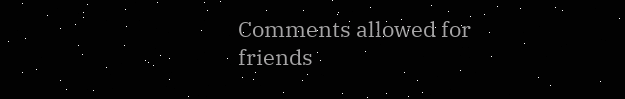Comments allowed for friends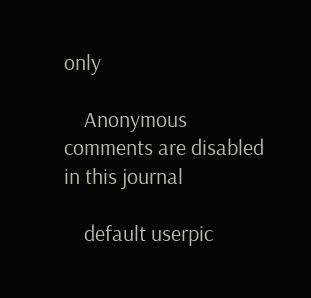only

    Anonymous comments are disabled in this journal

    default userpic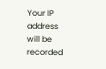Your IP address will be recorded